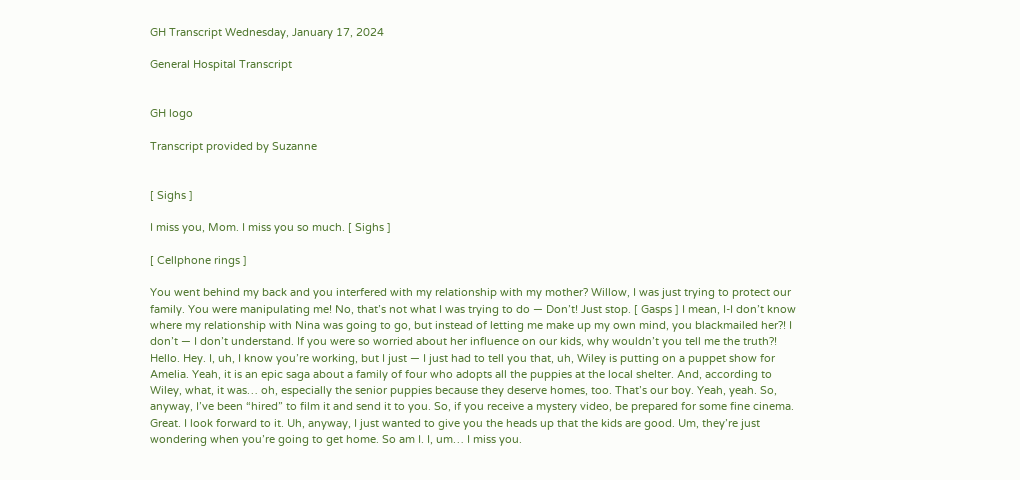GH Transcript Wednesday, January 17, 2024

General Hospital Transcript


GH logo

Transcript provided by Suzanne


[ Sighs ]

I miss you, Mom. I miss you so much. [ Sighs ]

[ Cellphone rings ]

You went behind my back and you interfered with my relationship with my mother? Willow, I was just trying to protect our family. You were manipulating me! No, that’s not what I was trying to do — Don’t! Just stop. [ Gasps ] I mean, I-I don’t know where my relationship with Nina was going to go, but instead of letting me make up my own mind, you blackmailed her?! I don’t — I don’t understand. If you were so worried about her influence on our kids, why wouldn’t you tell me the truth?! Hello. Hey. I, uh, I know you’re working, but I just — I just had to tell you that, uh, Wiley is putting on a puppet show for Amelia. Yeah, it is an epic saga about a family of four who adopts all the puppies at the local shelter. And, according to Wiley, what, it was… oh, especially the senior puppies because they deserve homes, too. That’s our boy. Yeah, yeah. So, anyway, I’ve been “hired” to film it and send it to you. So, if you receive a mystery video, be prepared for some fine cinema. Great. I look forward to it. Uh, anyway, I just wanted to give you the heads up that the kids are good. Um, they’re just wondering when you’re going to get home. So am I. I, um… I miss you.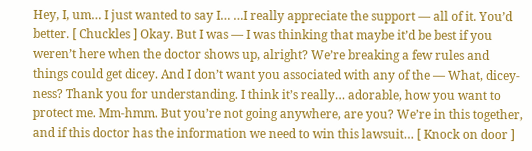Hey, I, um… I just wanted to say I… …I really appreciate the support — all of it. You’d better. [ Chuckles ] Okay. But I was — I was thinking that maybe it’d be best if you weren’t here when the doctor shows up, alright? We’re breaking a few rules and things could get dicey. And I don’t want you associated with any of the — What, dicey-ness? Thank you for understanding. I think it’s really… adorable, how you want to protect me. Mm-hmm. But you’re not going anywhere, are you? We’re in this together, and if this doctor has the information we need to win this lawsuit… [ Knock on door ]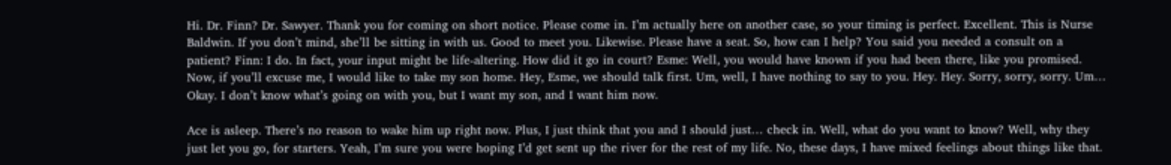Hi. Dr. Finn? Dr. Sawyer. Thank you for coming on short notice. Please come in. I’m actually here on another case, so your timing is perfect. Excellent. This is Nurse Baldwin. If you don’t mind, she’ll be sitting in with us. Good to meet you. Likewise. Please have a seat. So, how can I help? You said you needed a consult on a patient? Finn: I do. In fact, your input might be life-altering. How did it go in court? Esme: Well, you would have known if you had been there, like you promised. Now, if you’ll excuse me, I would like to take my son home. Hey, Esme, we should talk first. Um, well, I have nothing to say to you. Hey. Hey. Sorry, sorry, sorry. Um… Okay. I don’t know what’s going on with you, but I want my son, and I want him now.

Ace is asleep. There’s no reason to wake him up right now. Plus, I just think that you and I should just… check in. Well, what do you want to know? Well, why they just let you go, for starters. Yeah, I’m sure you were hoping I’d get sent up the river for the rest of my life. No, these days, I have mixed feelings about things like that.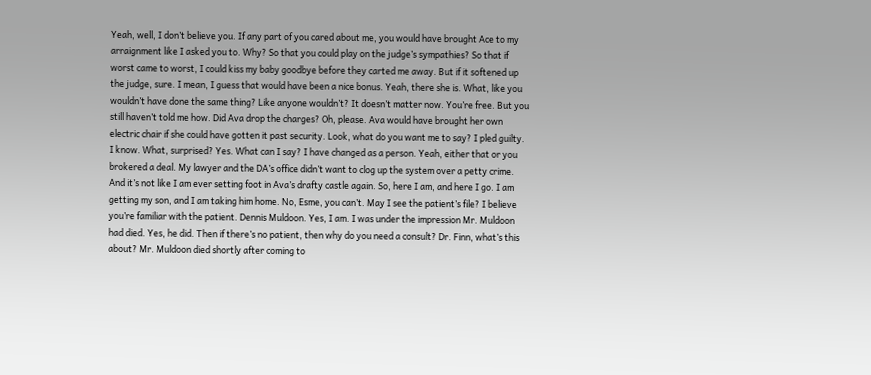Yeah, well, I don’t believe you. If any part of you cared about me, you would have brought Ace to my arraignment like I asked you to. Why? So that you could play on the judge’s sympathies? So that if worst came to worst, I could kiss my baby goodbye before they carted me away. But if it softened up the judge, sure. I mean, I guess that would have been a nice bonus. Yeah, there she is. What, like you wouldn’t have done the same thing? Like anyone wouldn’t? It doesn’t matter now. You’re free. But you still haven’t told me how. Did Ava drop the charges? Oh, please. Ava would have brought her own electric chair if she could have gotten it past security. Look, what do you want me to say? I pled guilty. I know. What, surprised? Yes. What can I say? I have changed as a person. Yeah, either that or you brokered a deal. My lawyer and the DA’s office didn’t want to clog up the system over a petty crime. And it’s not like I am ever setting foot in Ava’s drafty castle again. So, here I am, and here I go. I am getting my son, and I am taking him home. No, Esme, you can’t. May I see the patient’s file? I believe you’re familiar with the patient. Dennis Muldoon. Yes, I am. I was under the impression Mr. Muldoon had died. Yes, he did. Then if there’s no patient, then why do you need a consult? Dr. Finn, what’s this about? Mr. Muldoon died shortly after coming to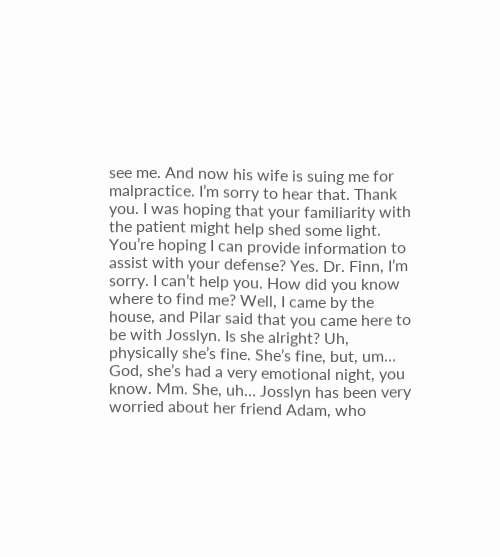see me. And now his wife is suing me for malpractice. I’m sorry to hear that. Thank you. I was hoping that your familiarity with the patient might help shed some light. You’re hoping I can provide information to assist with your defense? Yes. Dr. Finn, I’m sorry. I can’t help you. How did you know where to find me? Well, I came by the house, and Pilar said that you came here to be with Josslyn. Is she alright? Uh, physically she’s fine. She’s fine, but, um… God, she’s had a very emotional night, you know. Mm. She, uh… Josslyn has been very worried about her friend Adam, who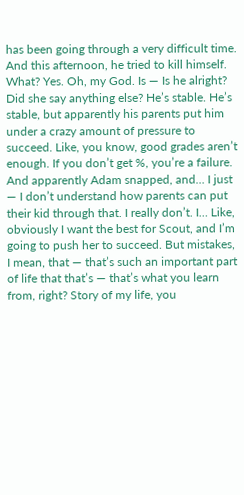has been going through a very difficult time. And this afternoon, he tried to kill himself. What? Yes. Oh, my God. Is — Is he alright? Did she say anything else? He’s stable. He’s stable, but apparently his parents put him under a crazy amount of pressure to succeed. Like, you know, good grades aren’t enough. If you don’t get %, you’re a failure. And apparently Adam snapped, and… I just — I don’t understand how parents can put their kid through that. I really don’t. I… Like, obviously I want the best for Scout, and I’m going to push her to succeed. But mistakes, I mean, that — that’s such an important part of life that that’s — that’s what you learn from, right? Story of my life, you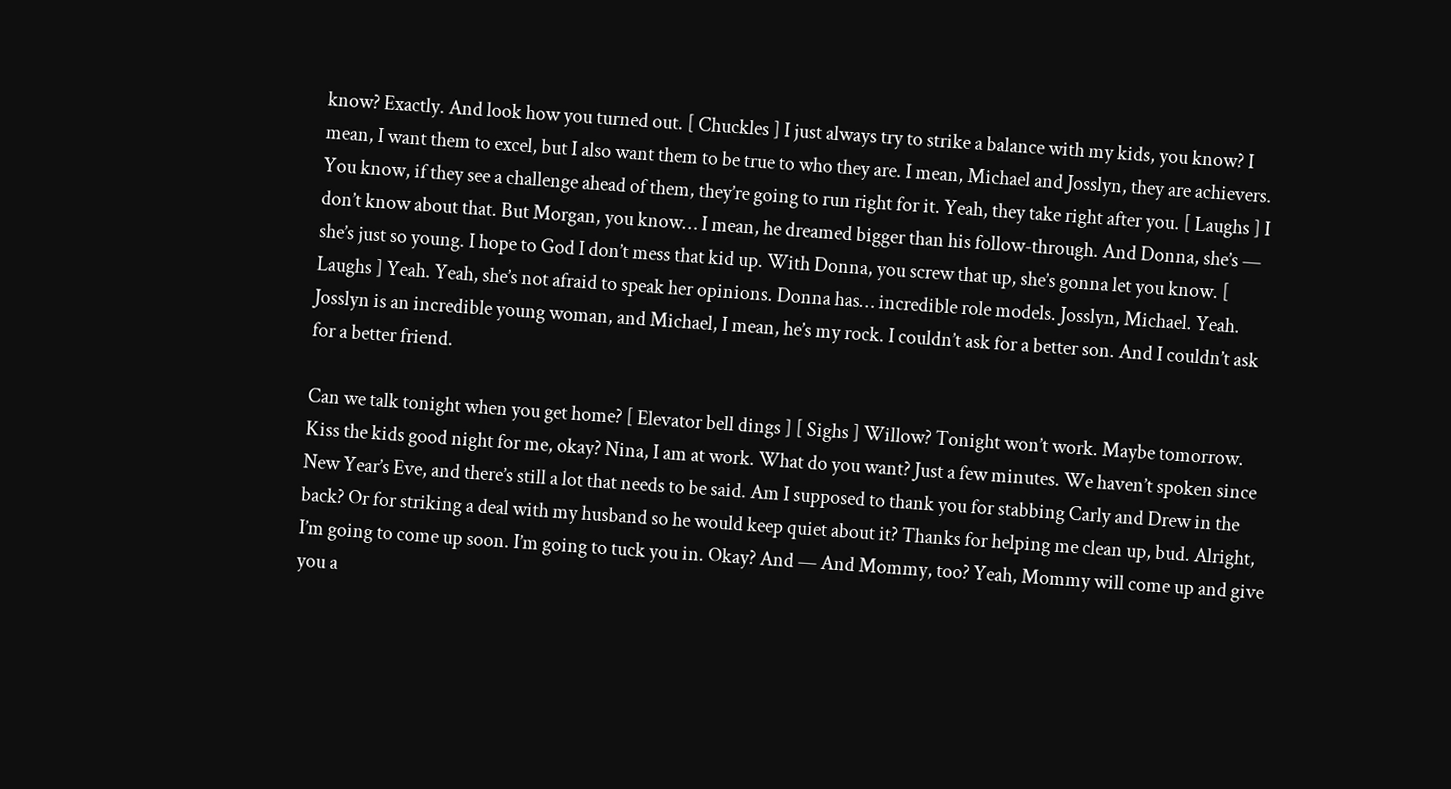know? Exactly. And look how you turned out. [ Chuckles ] I just always try to strike a balance with my kids, you know? I mean, I want them to excel, but I also want them to be true to who they are. I mean, Michael and Josslyn, they are achievers. You know, if they see a challenge ahead of them, they’re going to run right for it. Yeah, they take right after you. [ Laughs ] I don’t know about that. But Morgan, you know… I mean, he dreamed bigger than his follow-through. And Donna, she’s — she’s just so young. I hope to God I don’t mess that kid up. With Donna, you screw that up, she’s gonna let you know. [ Laughs ] Yeah. Yeah, she’s not afraid to speak her opinions. Donna has… incredible role models. Josslyn, Michael. Yeah. Josslyn is an incredible young woman, and Michael, I mean, he’s my rock. I couldn’t ask for a better son. And I couldn’t ask for a better friend.

Can we talk tonight when you get home? [ Elevator bell dings ] [ Sighs ] Willow? Tonight won’t work. Maybe tomorrow. Kiss the kids good night for me, okay? Nina, I am at work. What do you want? Just a few minutes. We haven’t spoken since New Year’s Eve, and there’s still a lot that needs to be said. Am I supposed to thank you for stabbing Carly and Drew in the back? Or for striking a deal with my husband so he would keep quiet about it? Thanks for helping me clean up, bud. Alright, I’m going to come up soon. I’m going to tuck you in. Okay? And — And Mommy, too? Yeah, Mommy will come up and give you a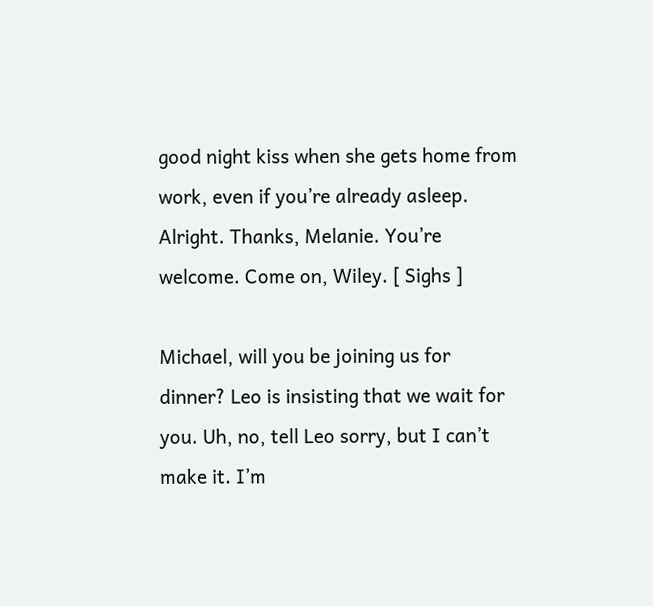good night kiss when she gets home from work, even if you’re already asleep. Alright. Thanks, Melanie. You’re welcome. Come on, Wiley. [ Sighs ]

Michael, will you be joining us for dinner? Leo is insisting that we wait for you. Uh, no, tell Leo sorry, but I can’t make it. I’m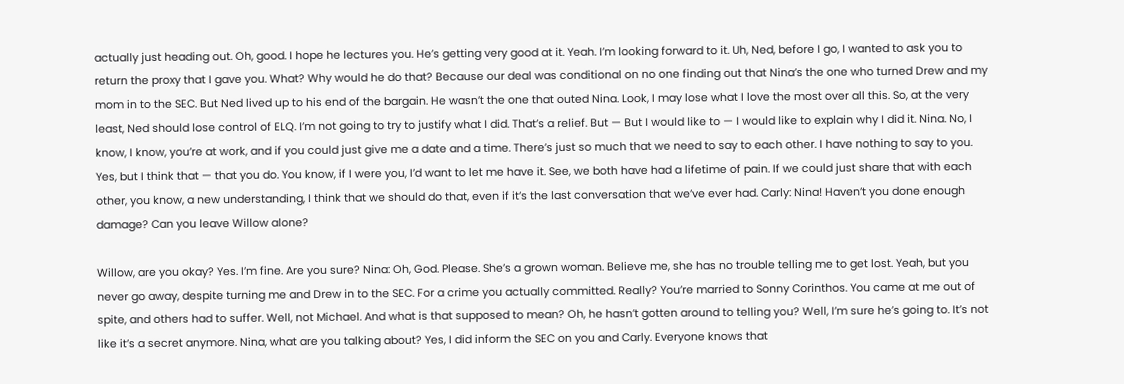actually just heading out. Oh, good. I hope he lectures you. He’s getting very good at it. Yeah. I’m looking forward to it. Uh, Ned, before I go, I wanted to ask you to return the proxy that I gave you. What? Why would he do that? Because our deal was conditional on no one finding out that Nina’s the one who turned Drew and my mom in to the SEC. But Ned lived up to his end of the bargain. He wasn’t the one that outed Nina. Look, I may lose what I love the most over all this. So, at the very least, Ned should lose control of ELQ. I’m not going to try to justify what I did. That’s a relief. But — But I would like to — I would like to explain why I did it. Nina. No, I know, I know, you’re at work, and if you could just give me a date and a time. There’s just so much that we need to say to each other. I have nothing to say to you. Yes, but I think that — that you do. You know, if I were you, I’d want to let me have it. See, we both have had a lifetime of pain. If we could just share that with each other, you know, a new understanding, I think that we should do that, even if it’s the last conversation that we’ve ever had. Carly: Nina! Haven’t you done enough damage? Can you leave Willow alone?

Willow, are you okay? Yes. I’m fine. Are you sure? Nina: Oh, God. Please. She’s a grown woman. Believe me, she has no trouble telling me to get lost. Yeah, but you never go away, despite turning me and Drew in to the SEC. For a crime you actually committed. Really? You’re married to Sonny Corinthos. You came at me out of spite, and others had to suffer. Well, not Michael. And what is that supposed to mean? Oh, he hasn’t gotten around to telling you? Well, I’m sure he’s going to. It’s not like it’s a secret anymore. Nina, what are you talking about? Yes, I did inform the SEC on you and Carly. Everyone knows that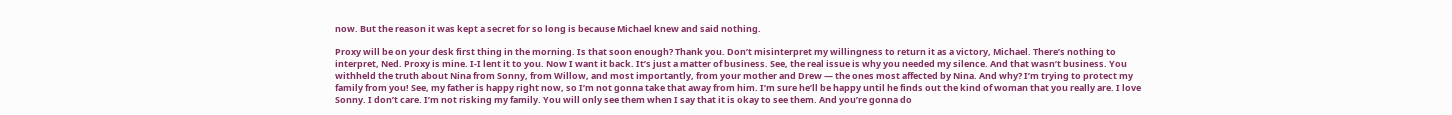now. But the reason it was kept a secret for so long is because Michael knew and said nothing.

Proxy will be on your desk first thing in the morning. Is that soon enough? Thank you. Don’t misinterpret my willingness to return it as a victory, Michael. There’s nothing to interpret, Ned. Proxy is mine. I-I lent it to you. Now I want it back. It’s just a matter of business. See, the real issue is why you needed my silence. And that wasn’t business. You withheld the truth about Nina from Sonny, from Willow, and most importantly, from your mother and Drew — the ones most affected by Nina. And why? I’m trying to protect my family from you! See, my father is happy right now, so I’m not gonna take that away from him. I’m sure he’ll be happy until he finds out the kind of woman that you really are. I love Sonny. I don’t care. I’m not risking my family. You will only see them when I say that it is okay to see them. And you’re gonna do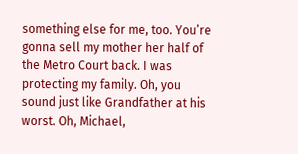something else for me, too. You’re gonna sell my mother her half of the Metro Court back. I was protecting my family. Oh, you sound just like Grandfather at his worst. Oh, Michael,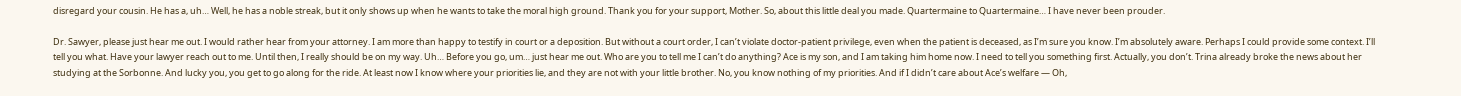disregard your cousin. He has a, uh… Well, he has a noble streak, but it only shows up when he wants to take the moral high ground. Thank you for your support, Mother. So, about this little deal you made. Quartermaine to Quartermaine… I have never been prouder.

Dr. Sawyer, please just hear me out. I would rather hear from your attorney. I am more than happy to testify in court or a deposition. But without a court order, I can’t violate doctor-patient privilege, even when the patient is deceased, as I’m sure you know. I’m absolutely aware. Perhaps I could provide some context. I’ll tell you what. Have your lawyer reach out to me. Until then, I really should be on my way. Uh… Before you go, um… just hear me out. Who are you to tell me I can’t do anything? Ace is my son, and I am taking him home now. I need to tell you something first. Actually, you don’t. Trina already broke the news about her studying at the Sorbonne. And lucky you, you get to go along for the ride. At least now I know where your priorities lie, and they are not with your little brother. No, you know nothing of my priorities. And if I didn’t care about Ace’s welfare — Oh,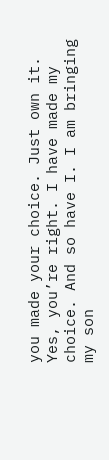you made your choice. Just own it. Yes, you’re right. I have made my choice. And so have I. I am bringing my son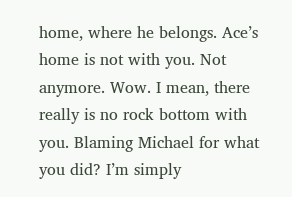home, where he belongs. Ace’s home is not with you. Not anymore. Wow. I mean, there really is no rock bottom with you. Blaming Michael for what you did? I’m simply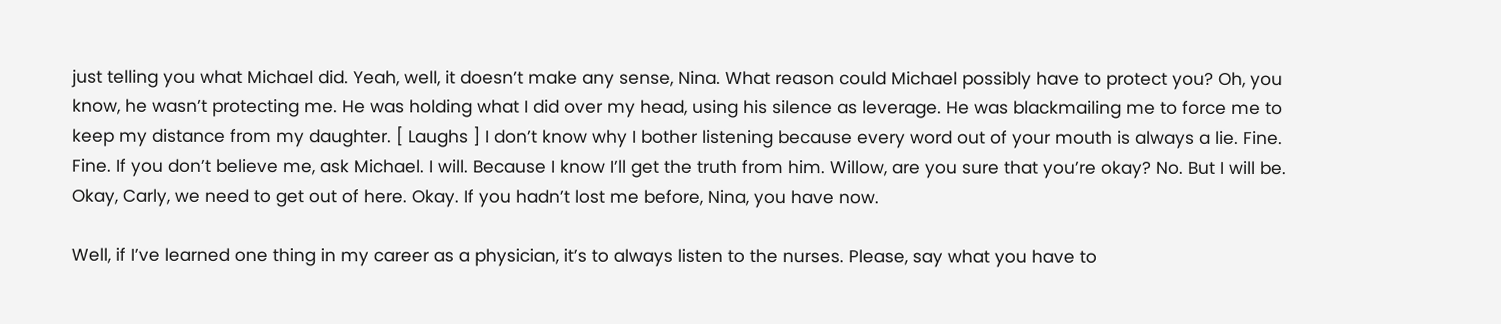just telling you what Michael did. Yeah, well, it doesn’t make any sense, Nina. What reason could Michael possibly have to protect you? Oh, you know, he wasn’t protecting me. He was holding what I did over my head, using his silence as leverage. He was blackmailing me to force me to keep my distance from my daughter. [ Laughs ] I don’t know why I bother listening because every word out of your mouth is always a lie. Fine. Fine. If you don’t believe me, ask Michael. I will. Because I know I’ll get the truth from him. Willow, are you sure that you’re okay? No. But I will be. Okay, Carly, we need to get out of here. Okay. If you hadn’t lost me before, Nina, you have now.

Well, if I’ve learned one thing in my career as a physician, it’s to always listen to the nurses. Please, say what you have to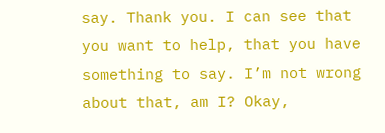say. Thank you. I can see that you want to help, that you have something to say. I’m not wrong about that, am I? Okay,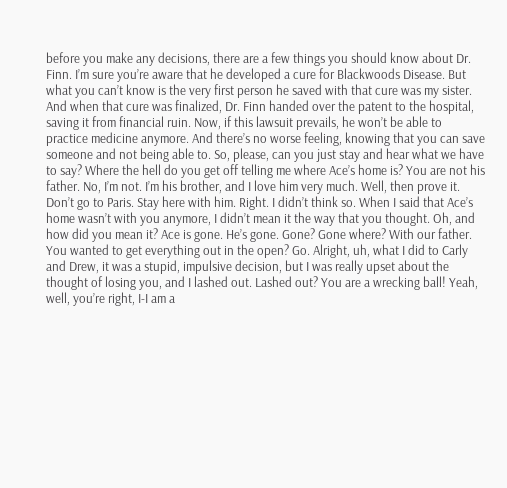before you make any decisions, there are a few things you should know about Dr. Finn. I’m sure you’re aware that he developed a cure for Blackwoods Disease. But what you can’t know is the very first person he saved with that cure was my sister. And when that cure was finalized, Dr. Finn handed over the patent to the hospital, saving it from financial ruin. Now, if this lawsuit prevails, he won’t be able to practice medicine anymore. And there’s no worse feeling, knowing that you can save someone and not being able to. So, please, can you just stay and hear what we have to say? Where the hell do you get off telling me where Ace’s home is? You are not his father. No, I’m not. I’m his brother, and I love him very much. Well, then prove it. Don’t go to Paris. Stay here with him. Right. I didn’t think so. When I said that Ace’s home wasn’t with you anymore, I didn’t mean it the way that you thought. Oh, and how did you mean it? Ace is gone. He’s gone. Gone? Gone where? With our father. You wanted to get everything out in the open? Go. Alright, uh, what I did to Carly and Drew, it was a stupid, impulsive decision, but I was really upset about the thought of losing you, and I lashed out. Lashed out? You are a wrecking ball! Yeah, well, you’re right, I-I am a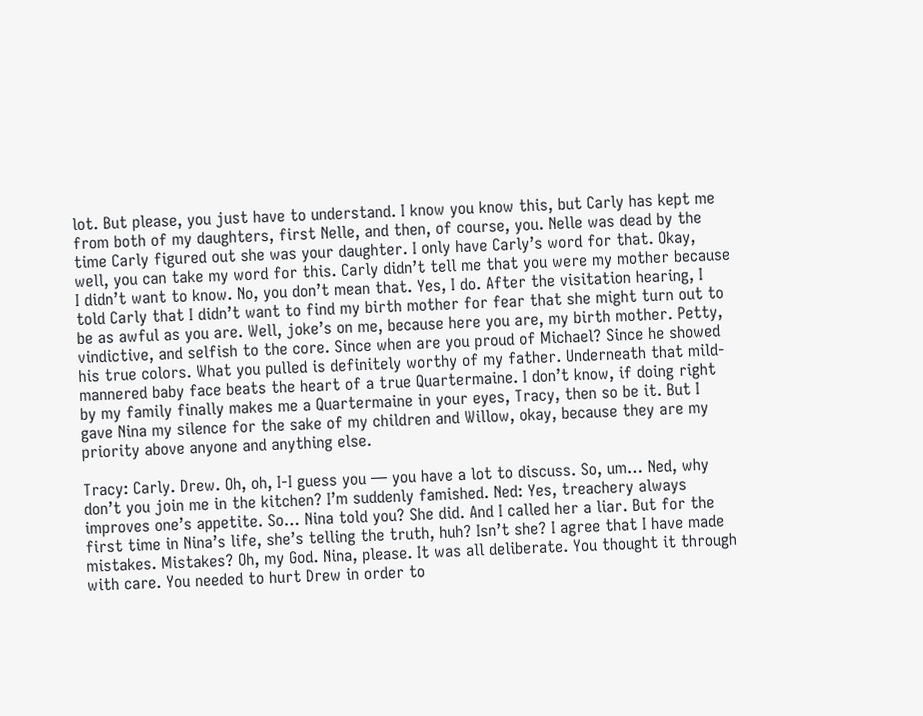lot. But please, you just have to understand. I know you know this, but Carly has kept me from both of my daughters, first Nelle, and then, of course, you. Nelle was dead by the time Carly figured out she was your daughter. I only have Carly’s word for that. Okay, well, you can take my word for this. Carly didn’t tell me that you were my mother because I didn’t want to know. No, you don’t mean that. Yes, I do. After the visitation hearing, I told Carly that I didn’t want to find my birth mother for fear that she might turn out to be as awful as you are. Well, joke’s on me, because here you are, my birth mother. Petty, vindictive, and selfish to the core. Since when are you proud of Michael? Since he showed his true colors. What you pulled is definitely worthy of my father. Underneath that mild-mannered baby face beats the heart of a true Quartermaine. I don’t know, if doing right by my family finally makes me a Quartermaine in your eyes, Tracy, then so be it. But I gave Nina my silence for the sake of my children and Willow, okay, because they are my priority above anyone and anything else.

Tracy: Carly. Drew. Oh, oh, I-I guess you — you have a lot to discuss. So, um… Ned, why don’t you join me in the kitchen? I’m suddenly famished. Ned: Yes, treachery always improves one’s appetite. So… Nina told you? She did. And I called her a liar. But for the first time in Nina’s life, she’s telling the truth, huh? Isn’t she? I agree that I have made mistakes. Mistakes? Oh, my God. Nina, please. It was all deliberate. You thought it through with care. You needed to hurt Drew in order to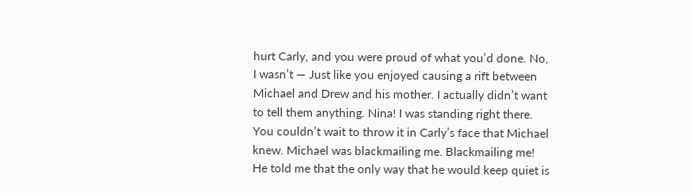hurt Carly, and you were proud of what you’d done. No, I wasn’t — Just like you enjoyed causing a rift between Michael and Drew and his mother. I actually didn’t want to tell them anything. Nina! I was standing right there. You couldn’t wait to throw it in Carly’s face that Michael knew. Michael was blackmailing me. Blackmailing me! He told me that the only way that he would keep quiet is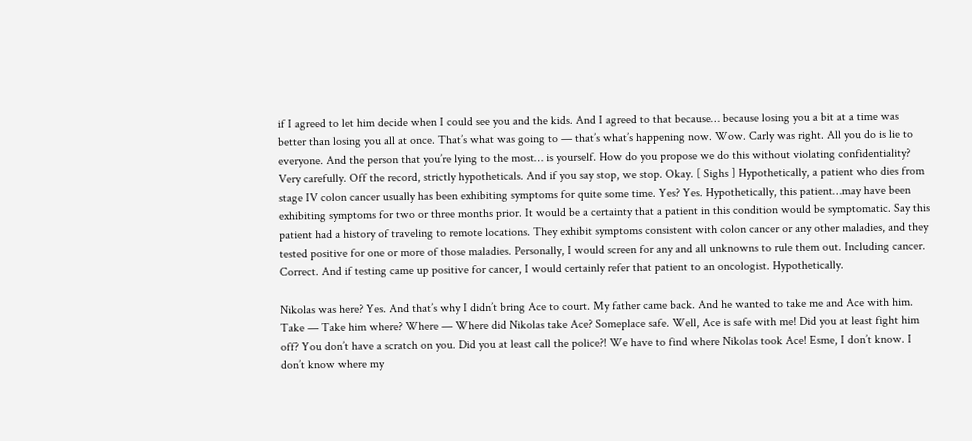if I agreed to let him decide when I could see you and the kids. And I agreed to that because… because losing you a bit at a time was better than losing you all at once. That’s what was going to — that’s what’s happening now. Wow. Carly was right. All you do is lie to everyone. And the person that you’re lying to the most… is yourself. How do you propose we do this without violating confidentiality? Very carefully. Off the record, strictly hypotheticals. And if you say stop, we stop. Okay. [ Sighs ] Hypothetically, a patient who dies from stage IV colon cancer usually has been exhibiting symptoms for quite some time. Yes? Yes. Hypothetically, this patient…may have been exhibiting symptoms for two or three months prior. It would be a certainty that a patient in this condition would be symptomatic. Say this patient had a history of traveling to remote locations. They exhibit symptoms consistent with colon cancer or any other maladies, and they tested positive for one or more of those maladies. Personally, I would screen for any and all unknowns to rule them out. Including cancer. Correct. And if testing came up positive for cancer, I would certainly refer that patient to an oncologist. Hypothetically.

Nikolas was here? Yes. And that’s why I didn’t bring Ace to court. My father came back. And he wanted to take me and Ace with him. Take — Take him where? Where — Where did Nikolas take Ace? Someplace safe. Well, Ace is safe with me! Did you at least fight him off? You don’t have a scratch on you. Did you at least call the police?! We have to find where Nikolas took Ace! Esme, I don’t know. I don’t know where my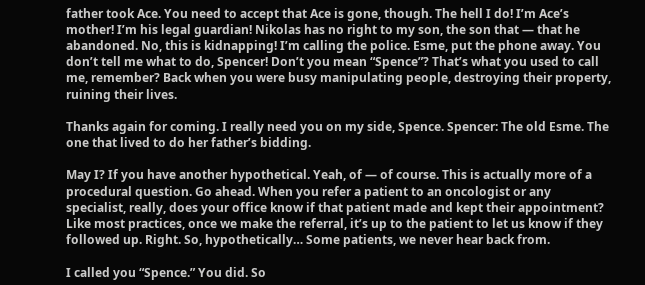father took Ace. You need to accept that Ace is gone, though. The hell I do! I’m Ace’s mother! I’m his legal guardian! Nikolas has no right to my son, the son that — that he abandoned. No, this is kidnapping! I’m calling the police. Esme, put the phone away. You don’t tell me what to do, Spencer! Don’t you mean “Spence”? That’s what you used to call me, remember? Back when you were busy manipulating people, destroying their property, ruining their lives.

Thanks again for coming. I really need you on my side, Spence. Spencer: The old Esme. The one that lived to do her father’s bidding.

May I? If you have another hypothetical. Yeah, of — of course. This is actually more of a procedural question. Go ahead. When you refer a patient to an oncologist or any specialist, really, does your office know if that patient made and kept their appointment? Like most practices, once we make the referral, it’s up to the patient to let us know if they followed up. Right. So, hypothetically… Some patients, we never hear back from.

I called you “Spence.” You did. So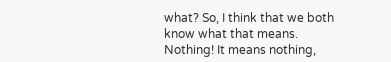what? So, I think that we both know what that means. Nothing! It means nothing,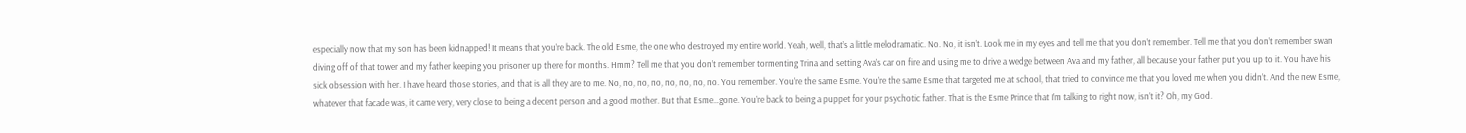especially now that my son has been kidnapped! It means that you’re back. The old Esme, the one who destroyed my entire world. Yeah, well, that’s a little melodramatic. No. No, it isn’t. Look me in my eyes and tell me that you don’t remember. Tell me that you don’t remember swan diving off of that tower and my father keeping you prisoner up there for months. Hmm? Tell me that you don’t remember tormenting Trina and setting Ava’s car on fire and using me to drive a wedge between Ava and my father, all because your father put you up to it. You have his sick obsession with her. I have heard those stories, and that is all they are to me. No, no, no, no, no, no, no, no. You remember. You’re the same Esme. You’re the same Esme that targeted me at school, that tried to convince me that you loved me when you didn’t. And the new Esme, whatever that facade was, it came very, very close to being a decent person and a good mother. But that Esme…gone. You’re back to being a puppet for your psychotic father. That is the Esme Prince that I’m talking to right now, isn’t it? Oh, my God.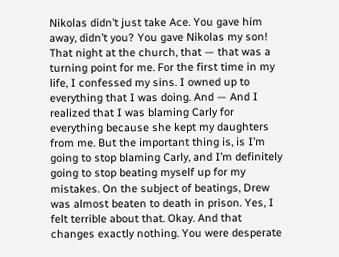Nikolas didn’t just take Ace. You gave him away, didn’t you? You gave Nikolas my son! That night at the church, that — that was a turning point for me. For the first time in my life, I confessed my sins. I owned up to everything that I was doing. And — And I realized that I was blaming Carly for everything because she kept my daughters from me. But the important thing is, is I’m going to stop blaming Carly, and I’m definitely going to stop beating myself up for my mistakes. On the subject of beatings, Drew was almost beaten to death in prison. Yes, I felt terrible about that. Okay. And that changes exactly nothing. You were desperate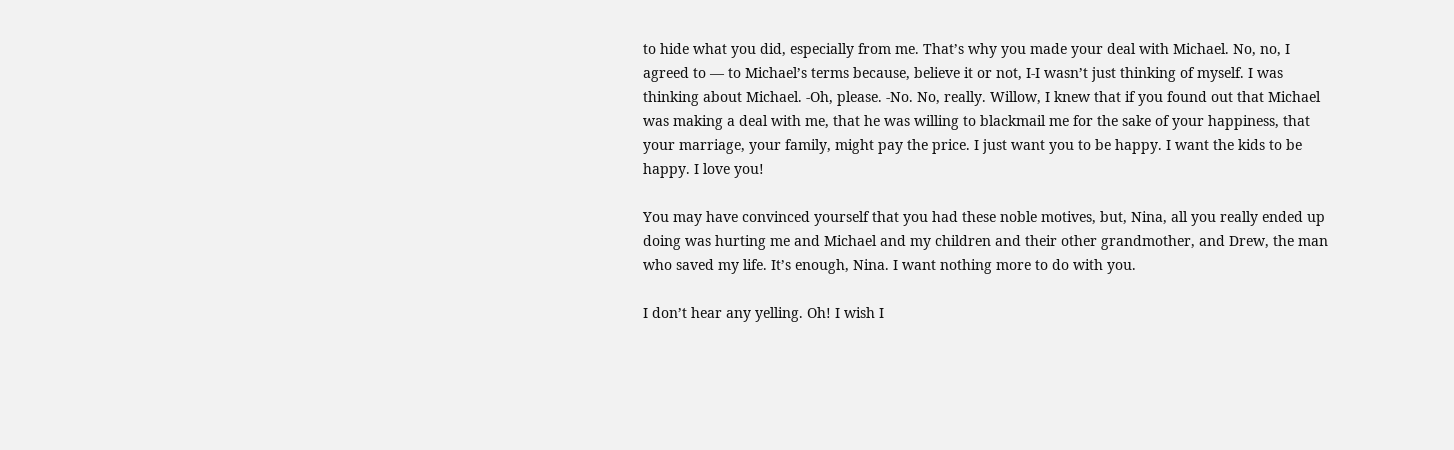to hide what you did, especially from me. That’s why you made your deal with Michael. No, no, I agreed to — to Michael’s terms because, believe it or not, I-I wasn’t just thinking of myself. I was thinking about Michael. -Oh, please. -No. No, really. Willow, I knew that if you found out that Michael was making a deal with me, that he was willing to blackmail me for the sake of your happiness, that your marriage, your family, might pay the price. I just want you to be happy. I want the kids to be happy. I love you!

You may have convinced yourself that you had these noble motives, but, Nina, all you really ended up doing was hurting me and Michael and my children and their other grandmother, and Drew, the man who saved my life. It’s enough, Nina. I want nothing more to do with you.

I don’t hear any yelling. Oh! I wish I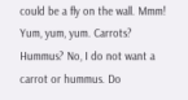could be a fly on the wall. Mmm! Yum, yum, yum. Carrots? Hummus? No, I do not want a carrot or hummus. Do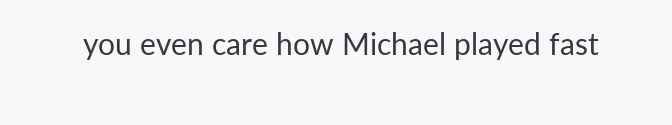you even care how Michael played fast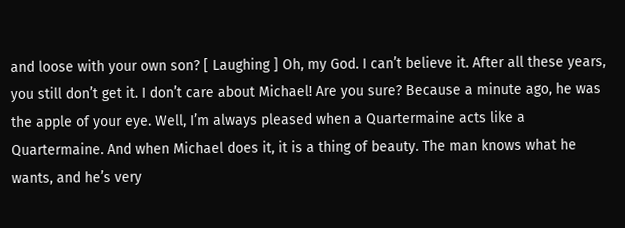and loose with your own son? [ Laughing ] Oh, my God. I can’t believe it. After all these years, you still don’t get it. I don’t care about Michael! Are you sure? Because a minute ago, he was the apple of your eye. Well, I’m always pleased when a Quartermaine acts like a Quartermaine. And when Michael does it, it is a thing of beauty. The man knows what he wants, and he’s very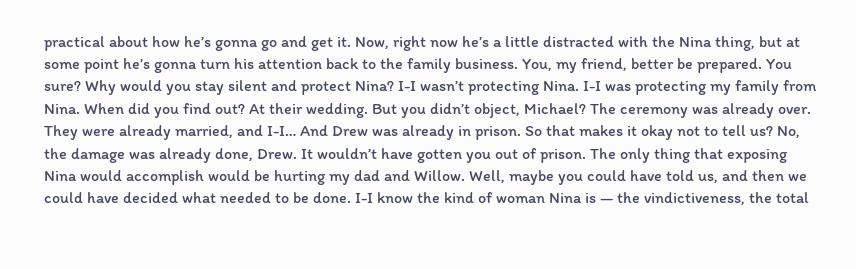practical about how he’s gonna go and get it. Now, right now he’s a little distracted with the Nina thing, but at some point he’s gonna turn his attention back to the family business. You, my friend, better be prepared. You sure? Why would you stay silent and protect Nina? I-I wasn’t protecting Nina. I-I was protecting my family from Nina. When did you find out? At their wedding. But you didn’t object, Michael? The ceremony was already over. They were already married, and I-I… And Drew was already in prison. So that makes it okay not to tell us? No, the damage was already done, Drew. It wouldn’t have gotten you out of prison. The only thing that exposing Nina would accomplish would be hurting my dad and Willow. Well, maybe you could have told us, and then we could have decided what needed to be done. I-I know the kind of woman Nina is — the vindictiveness, the total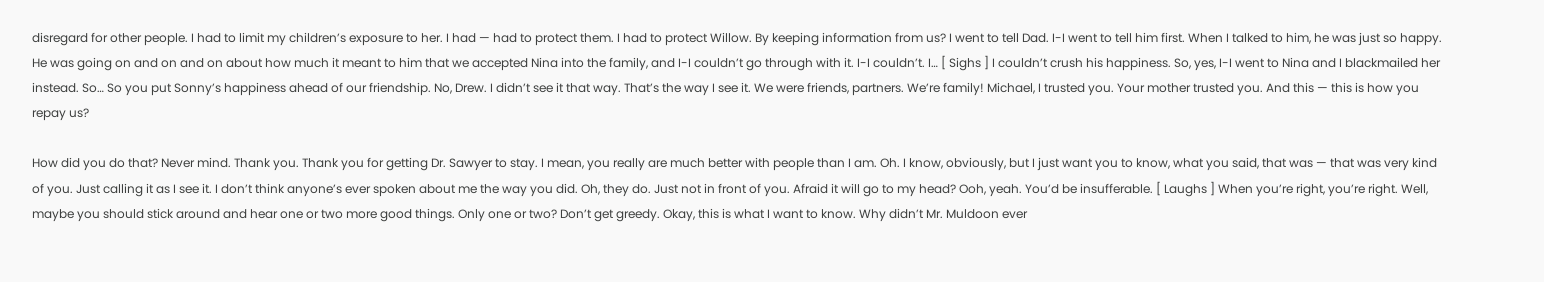disregard for other people. I had to limit my children’s exposure to her. I had — had to protect them. I had to protect Willow. By keeping information from us? I went to tell Dad. I-I went to tell him first. When I talked to him, he was just so happy. He was going on and on and on about how much it meant to him that we accepted Nina into the family, and I-I couldn’t go through with it. I-I couldn’t. I… [ Sighs ] I couldn’t crush his happiness. So, yes, I-I went to Nina and I blackmailed her instead. So… So you put Sonny’s happiness ahead of our friendship. No, Drew. I didn’t see it that way. That’s the way I see it. We were friends, partners. We’re family! Michael, I trusted you. Your mother trusted you. And this — this is how you repay us?

How did you do that? Never mind. Thank you. Thank you for getting Dr. Sawyer to stay. I mean, you really are much better with people than I am. Oh. I know, obviously, but I just want you to know, what you said, that was — that was very kind of you. Just calling it as I see it. I don’t think anyone’s ever spoken about me the way you did. Oh, they do. Just not in front of you. Afraid it will go to my head? Ooh, yeah. You’d be insufferable. [ Laughs ] When you’re right, you’re right. Well, maybe you should stick around and hear one or two more good things. Only one or two? Don’t get greedy. Okay, this is what I want to know. Why didn’t Mr. Muldoon ever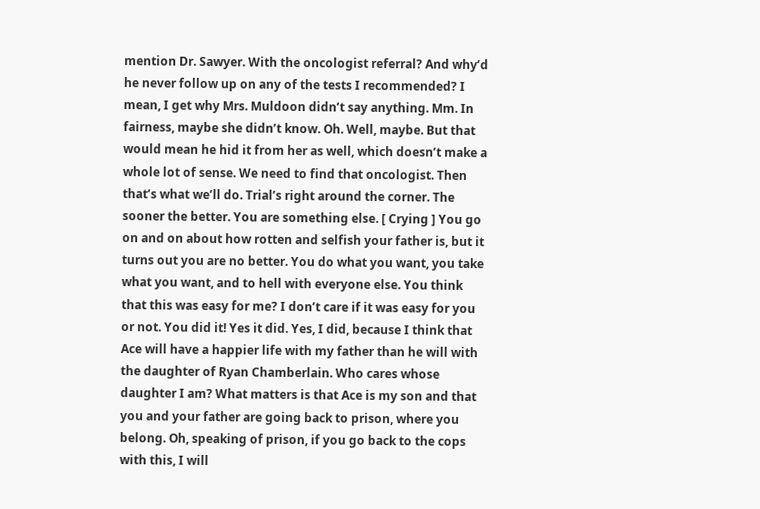mention Dr. Sawyer. With the oncologist referral? And why’d he never follow up on any of the tests I recommended? I mean, I get why Mrs. Muldoon didn’t say anything. Mm. In fairness, maybe she didn’t know. Oh. Well, maybe. But that would mean he hid it from her as well, which doesn’t make a whole lot of sense. We need to find that oncologist. Then that’s what we’ll do. Trial’s right around the corner. The sooner the better. You are something else. [ Crying ] You go on and on about how rotten and selfish your father is, but it turns out you are no better. You do what you want, you take what you want, and to hell with everyone else. You think that this was easy for me? I don’t care if it was easy for you or not. You did it! Yes it did. Yes, I did, because I think that Ace will have a happier life with my father than he will with the daughter of Ryan Chamberlain. Who cares whose daughter I am? What matters is that Ace is my son and that you and your father are going back to prison, where you belong. Oh, speaking of prison, if you go back to the cops with this, I will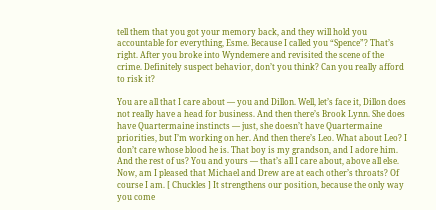tell them that you got your memory back, and they will hold you accountable for everything, Esme. Because I called you “Spence”? That’s right. After you broke into Wyndemere and revisited the scene of the crime. Definitely suspect behavior, don’t you think? Can you really afford to risk it?

You are all that I care about — you and Dillon. Well, let’s face it, Dillon does not really have a head for business. And then there’s Brook Lynn. She does have Quartermaine instincts — just, she doesn’t have Quartermaine priorities, but I’m working on her. And then there’s Leo. What about Leo? I don’t care whose blood he is. That boy is my grandson, and I adore him. And the rest of us? You and yours — that’s all I care about, above all else. Now, am I pleased that Michael and Drew are at each other’s throats? Of course I am. [ Chuckles ] It strengthens our position, because the only way you come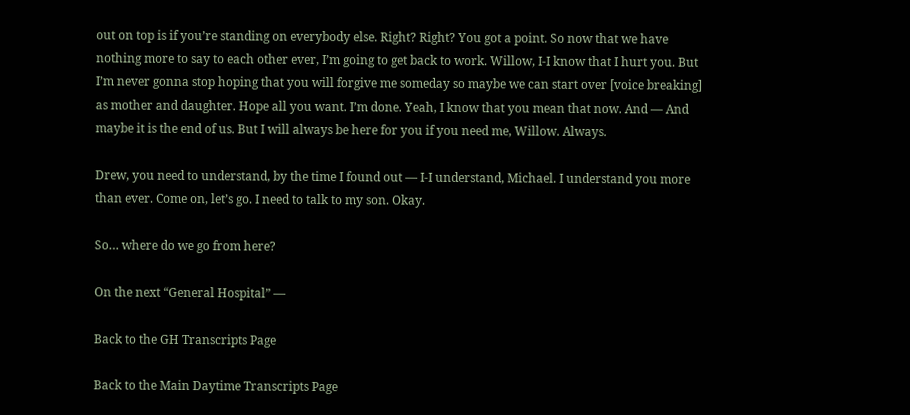out on top is if you’re standing on everybody else. Right? Right? You got a point. So now that we have nothing more to say to each other ever, I’m going to get back to work. Willow, I-I know that I hurt you. But I’m never gonna stop hoping that you will forgive me someday so maybe we can start over [voice breaking] as mother and daughter. Hope all you want. I’m done. Yeah, I know that you mean that now. And — And maybe it is the end of us. But I will always be here for you if you need me, Willow. Always.

Drew, you need to understand, by the time I found out — I-I understand, Michael. I understand you more than ever. Come on, let’s go. I need to talk to my son. Okay.

So… where do we go from here?

On the next “General Hospital” —

Back to the GH Transcripts Page

Back to the Main Daytime Transcripts Page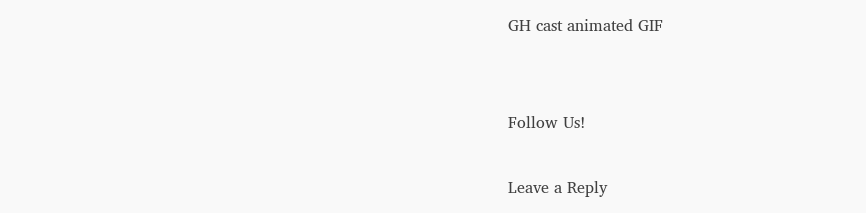GH cast animated GIF


Follow Us!

Leave a Reply